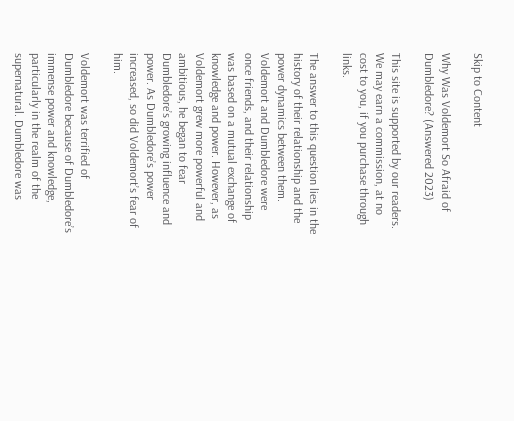Skip to Content

Why Was Voldemort So Afraid of Dumbledore? (Answered 2023)

This site is supported by our readers. We may earn a commission, at no cost to you, if you purchase through links.

The answer to this question lies in the history of their relationship and the power dynamics between them. Voldemort and Dumbledore were once friends, and their relationship was based on a mutual exchange of knowledge and power. However, as Voldemort grew more powerful and ambitious, he began to fear Dumbledore’s growing influence and power. As Dumbledore’s power increased, so did Voldemort’s fear of him.

Voldemort was terrified of Dumbledore because of Dumbledore’s immense power and knowledge, particularly in the realm of the supernatural. Dumbledore was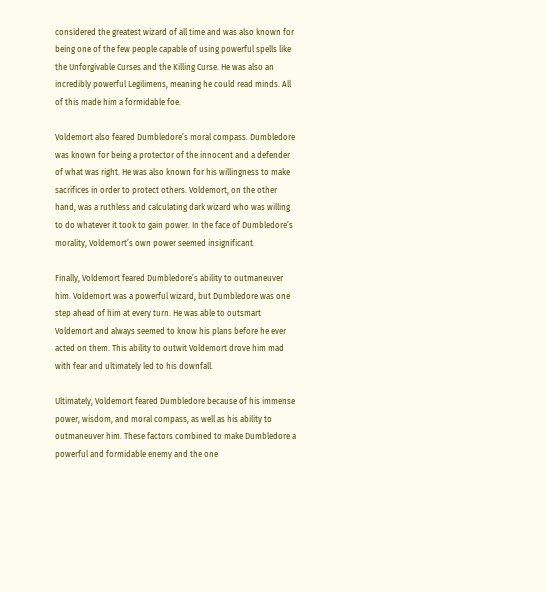considered the greatest wizard of all time and was also known for being one of the few people capable of using powerful spells like the Unforgivable Curses and the Killing Curse. He was also an incredibly powerful Legilimens, meaning he could read minds. All of this made him a formidable foe.

Voldemort also feared Dumbledore’s moral compass. Dumbledore was known for being a protector of the innocent and a defender of what was right. He was also known for his willingness to make sacrifices in order to protect others. Voldemort, on the other hand, was a ruthless and calculating dark wizard who was willing to do whatever it took to gain power. In the face of Dumbledore’s morality, Voldemort’s own power seemed insignificant.

Finally, Voldemort feared Dumbledore’s ability to outmaneuver him. Voldemort was a powerful wizard, but Dumbledore was one step ahead of him at every turn. He was able to outsmart Voldemort and always seemed to know his plans before he ever acted on them. This ability to outwit Voldemort drove him mad with fear and ultimately led to his downfall.

Ultimately, Voldemort feared Dumbledore because of his immense power, wisdom, and moral compass, as well as his ability to outmaneuver him. These factors combined to make Dumbledore a powerful and formidable enemy and the one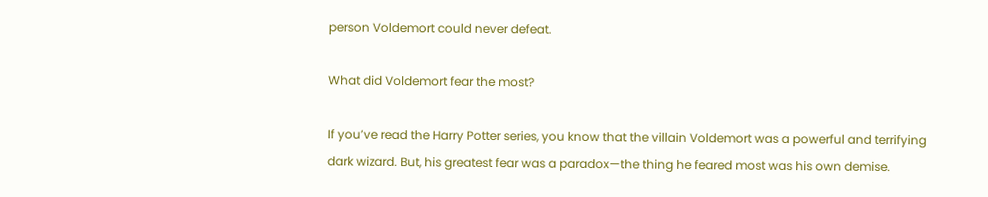person Voldemort could never defeat.

What did Voldemort fear the most?

If you’ve read the Harry Potter series, you know that the villain Voldemort was a powerful and terrifying dark wizard. But, his greatest fear was a paradox—the thing he feared most was his own demise.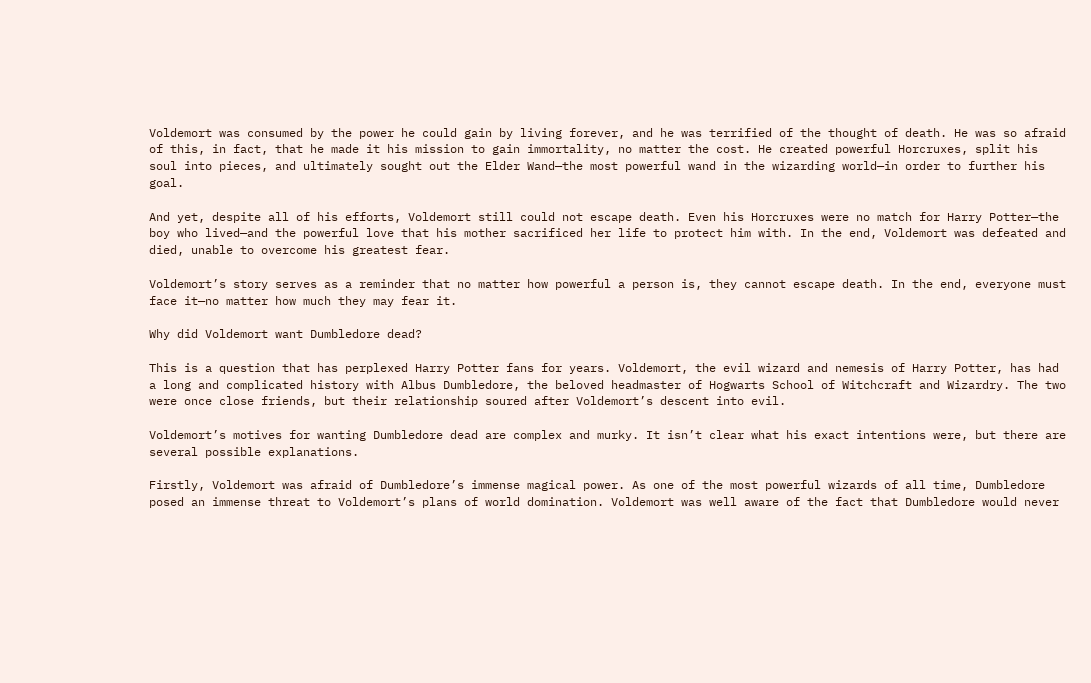Voldemort was consumed by the power he could gain by living forever, and he was terrified of the thought of death. He was so afraid of this, in fact, that he made it his mission to gain immortality, no matter the cost. He created powerful Horcruxes, split his soul into pieces, and ultimately sought out the Elder Wand—the most powerful wand in the wizarding world—in order to further his goal.

And yet, despite all of his efforts, Voldemort still could not escape death. Even his Horcruxes were no match for Harry Potter—the boy who lived—and the powerful love that his mother sacrificed her life to protect him with. In the end, Voldemort was defeated and died, unable to overcome his greatest fear.

Voldemort’s story serves as a reminder that no matter how powerful a person is, they cannot escape death. In the end, everyone must face it—no matter how much they may fear it.

Why did Voldemort want Dumbledore dead?

This is a question that has perplexed Harry Potter fans for years. Voldemort, the evil wizard and nemesis of Harry Potter, has had a long and complicated history with Albus Dumbledore, the beloved headmaster of Hogwarts School of Witchcraft and Wizardry. The two were once close friends, but their relationship soured after Voldemort’s descent into evil.

Voldemort’s motives for wanting Dumbledore dead are complex and murky. It isn’t clear what his exact intentions were, but there are several possible explanations.

Firstly, Voldemort was afraid of Dumbledore’s immense magical power. As one of the most powerful wizards of all time, Dumbledore posed an immense threat to Voldemort’s plans of world domination. Voldemort was well aware of the fact that Dumbledore would never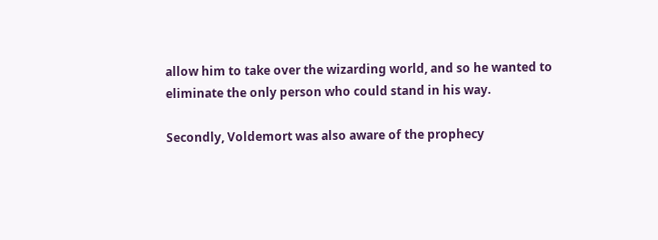allow him to take over the wizarding world, and so he wanted to eliminate the only person who could stand in his way.

Secondly, Voldemort was also aware of the prophecy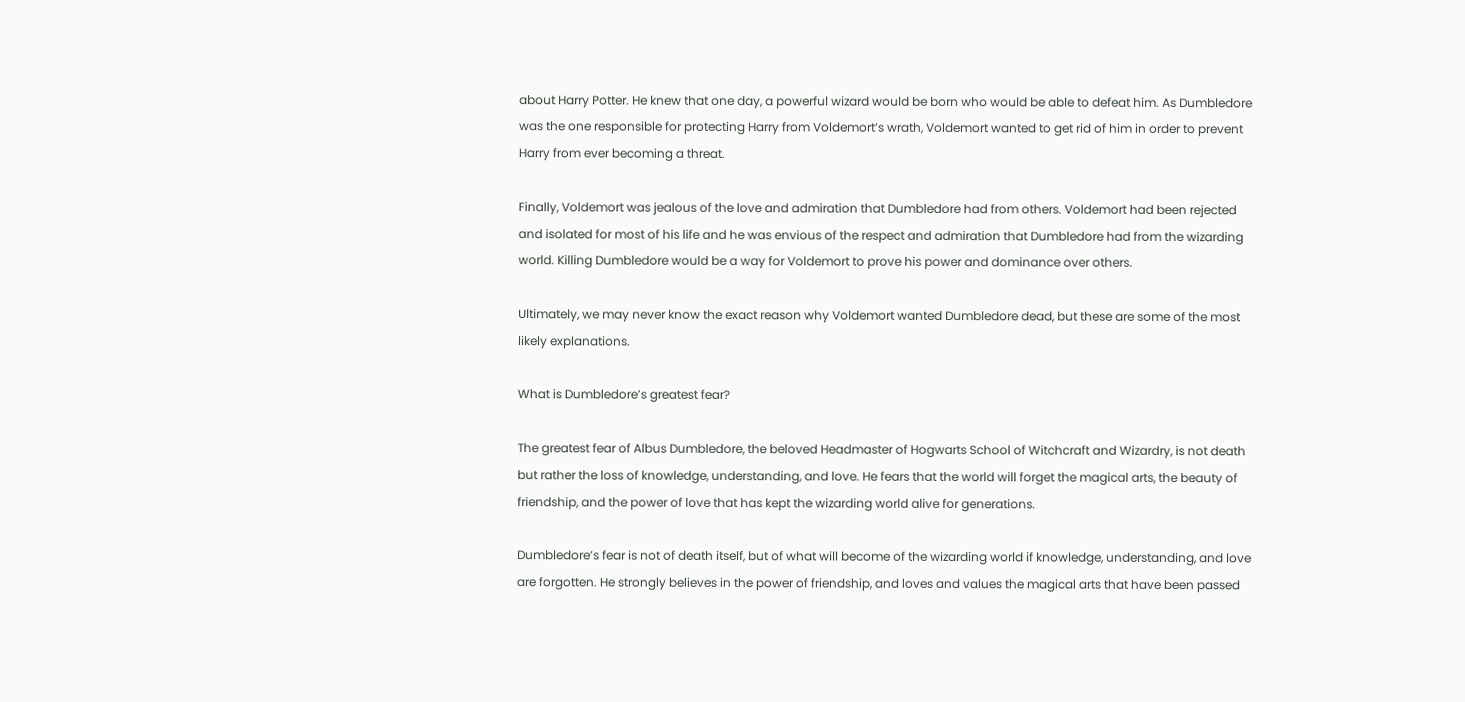about Harry Potter. He knew that one day, a powerful wizard would be born who would be able to defeat him. As Dumbledore was the one responsible for protecting Harry from Voldemort’s wrath, Voldemort wanted to get rid of him in order to prevent Harry from ever becoming a threat.

Finally, Voldemort was jealous of the love and admiration that Dumbledore had from others. Voldemort had been rejected and isolated for most of his life and he was envious of the respect and admiration that Dumbledore had from the wizarding world. Killing Dumbledore would be a way for Voldemort to prove his power and dominance over others.

Ultimately, we may never know the exact reason why Voldemort wanted Dumbledore dead, but these are some of the most likely explanations.

What is Dumbledore’s greatest fear?

The greatest fear of Albus Dumbledore, the beloved Headmaster of Hogwarts School of Witchcraft and Wizardry, is not death but rather the loss of knowledge, understanding, and love. He fears that the world will forget the magical arts, the beauty of friendship, and the power of love that has kept the wizarding world alive for generations.

Dumbledore’s fear is not of death itself, but of what will become of the wizarding world if knowledge, understanding, and love are forgotten. He strongly believes in the power of friendship, and loves and values the magical arts that have been passed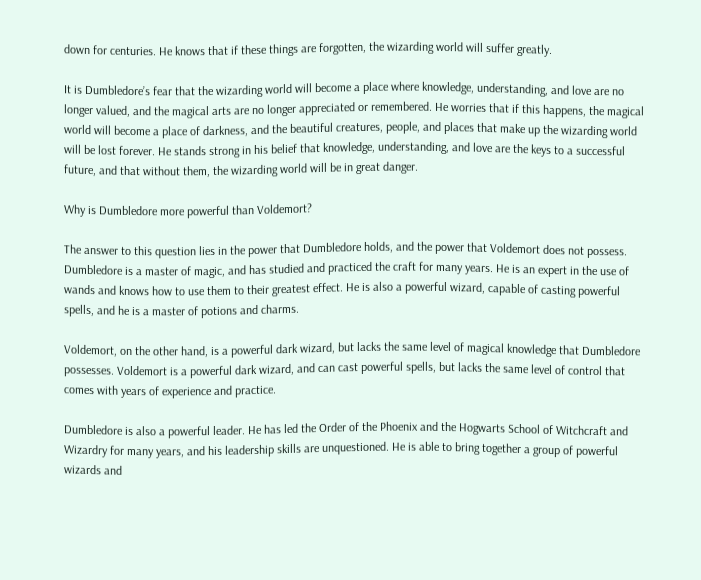down for centuries. He knows that if these things are forgotten, the wizarding world will suffer greatly.

It is Dumbledore’s fear that the wizarding world will become a place where knowledge, understanding, and love are no longer valued, and the magical arts are no longer appreciated or remembered. He worries that if this happens, the magical world will become a place of darkness, and the beautiful creatures, people, and places that make up the wizarding world will be lost forever. He stands strong in his belief that knowledge, understanding, and love are the keys to a successful future, and that without them, the wizarding world will be in great danger.

Why is Dumbledore more powerful than Voldemort?

The answer to this question lies in the power that Dumbledore holds, and the power that Voldemort does not possess. Dumbledore is a master of magic, and has studied and practiced the craft for many years. He is an expert in the use of wands and knows how to use them to their greatest effect. He is also a powerful wizard, capable of casting powerful spells, and he is a master of potions and charms.

Voldemort, on the other hand, is a powerful dark wizard, but lacks the same level of magical knowledge that Dumbledore possesses. Voldemort is a powerful dark wizard, and can cast powerful spells, but lacks the same level of control that comes with years of experience and practice.

Dumbledore is also a powerful leader. He has led the Order of the Phoenix and the Hogwarts School of Witchcraft and Wizardry for many years, and his leadership skills are unquestioned. He is able to bring together a group of powerful wizards and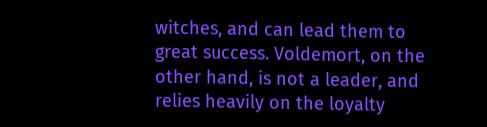witches, and can lead them to great success. Voldemort, on the other hand, is not a leader, and relies heavily on the loyalty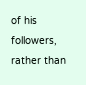of his followers, rather than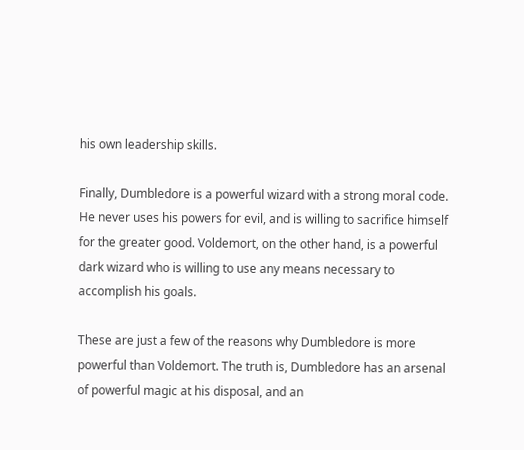his own leadership skills.

Finally, Dumbledore is a powerful wizard with a strong moral code. He never uses his powers for evil, and is willing to sacrifice himself for the greater good. Voldemort, on the other hand, is a powerful dark wizard who is willing to use any means necessary to accomplish his goals.

These are just a few of the reasons why Dumbledore is more powerful than Voldemort. The truth is, Dumbledore has an arsenal of powerful magic at his disposal, and an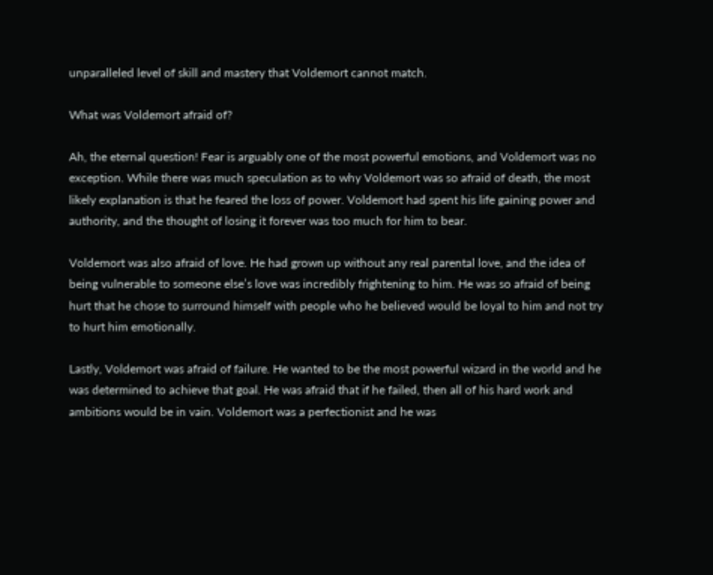unparalleled level of skill and mastery that Voldemort cannot match.

What was Voldemort afraid of?

Ah, the eternal question! Fear is arguably one of the most powerful emotions, and Voldemort was no exception. While there was much speculation as to why Voldemort was so afraid of death, the most likely explanation is that he feared the loss of power. Voldemort had spent his life gaining power and authority, and the thought of losing it forever was too much for him to bear.

Voldemort was also afraid of love. He had grown up without any real parental love, and the idea of being vulnerable to someone else’s love was incredibly frightening to him. He was so afraid of being hurt that he chose to surround himself with people who he believed would be loyal to him and not try to hurt him emotionally.

Lastly, Voldemort was afraid of failure. He wanted to be the most powerful wizard in the world and he was determined to achieve that goal. He was afraid that if he failed, then all of his hard work and ambitions would be in vain. Voldemort was a perfectionist and he was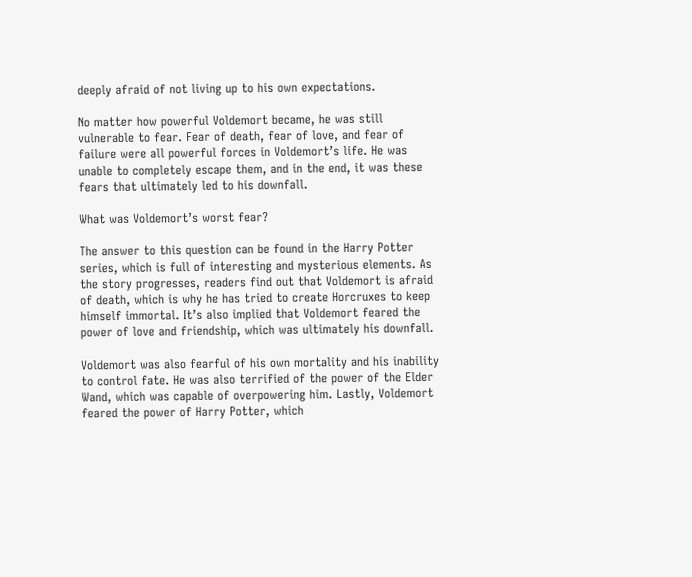deeply afraid of not living up to his own expectations.

No matter how powerful Voldemort became, he was still vulnerable to fear. Fear of death, fear of love, and fear of failure were all powerful forces in Voldemort’s life. He was unable to completely escape them, and in the end, it was these fears that ultimately led to his downfall.

What was Voldemort’s worst fear?

The answer to this question can be found in the Harry Potter series, which is full of interesting and mysterious elements. As the story progresses, readers find out that Voldemort is afraid of death, which is why he has tried to create Horcruxes to keep himself immortal. It’s also implied that Voldemort feared the power of love and friendship, which was ultimately his downfall.

Voldemort was also fearful of his own mortality and his inability to control fate. He was also terrified of the power of the Elder Wand, which was capable of overpowering him. Lastly, Voldemort feared the power of Harry Potter, which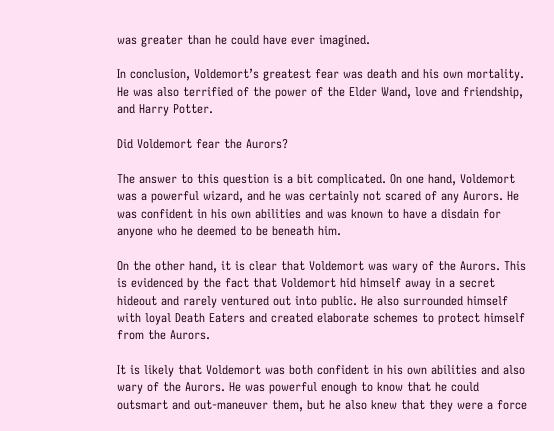was greater than he could have ever imagined.

In conclusion, Voldemort’s greatest fear was death and his own mortality. He was also terrified of the power of the Elder Wand, love and friendship, and Harry Potter.

Did Voldemort fear the Aurors?

The answer to this question is a bit complicated. On one hand, Voldemort was a powerful wizard, and he was certainly not scared of any Aurors. He was confident in his own abilities and was known to have a disdain for anyone who he deemed to be beneath him.

On the other hand, it is clear that Voldemort was wary of the Aurors. This is evidenced by the fact that Voldemort hid himself away in a secret hideout and rarely ventured out into public. He also surrounded himself with loyal Death Eaters and created elaborate schemes to protect himself from the Aurors.

It is likely that Voldemort was both confident in his own abilities and also wary of the Aurors. He was powerful enough to know that he could outsmart and out-maneuver them, but he also knew that they were a force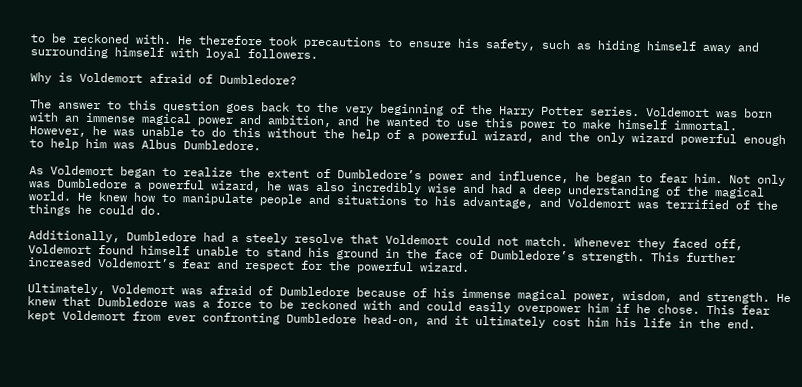to be reckoned with. He therefore took precautions to ensure his safety, such as hiding himself away and surrounding himself with loyal followers.

Why is Voldemort afraid of Dumbledore?

The answer to this question goes back to the very beginning of the Harry Potter series. Voldemort was born with an immense magical power and ambition, and he wanted to use this power to make himself immortal. However, he was unable to do this without the help of a powerful wizard, and the only wizard powerful enough to help him was Albus Dumbledore.

As Voldemort began to realize the extent of Dumbledore’s power and influence, he began to fear him. Not only was Dumbledore a powerful wizard, he was also incredibly wise and had a deep understanding of the magical world. He knew how to manipulate people and situations to his advantage, and Voldemort was terrified of the things he could do.

Additionally, Dumbledore had a steely resolve that Voldemort could not match. Whenever they faced off, Voldemort found himself unable to stand his ground in the face of Dumbledore’s strength. This further increased Voldemort’s fear and respect for the powerful wizard.

Ultimately, Voldemort was afraid of Dumbledore because of his immense magical power, wisdom, and strength. He knew that Dumbledore was a force to be reckoned with and could easily overpower him if he chose. This fear kept Voldemort from ever confronting Dumbledore head-on, and it ultimately cost him his life in the end.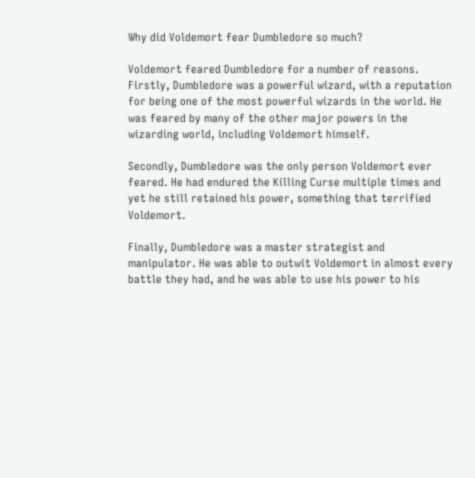Why did Voldemort fear Dumbledore so much?

Voldemort feared Dumbledore for a number of reasons. Firstly, Dumbledore was a powerful wizard, with a reputation for being one of the most powerful wizards in the world. He was feared by many of the other major powers in the wizarding world, including Voldemort himself.

Secondly, Dumbledore was the only person Voldemort ever feared. He had endured the Killing Curse multiple times and yet he still retained his power, something that terrified Voldemort.

Finally, Dumbledore was a master strategist and manipulator. He was able to outwit Voldemort in almost every battle they had, and he was able to use his power to his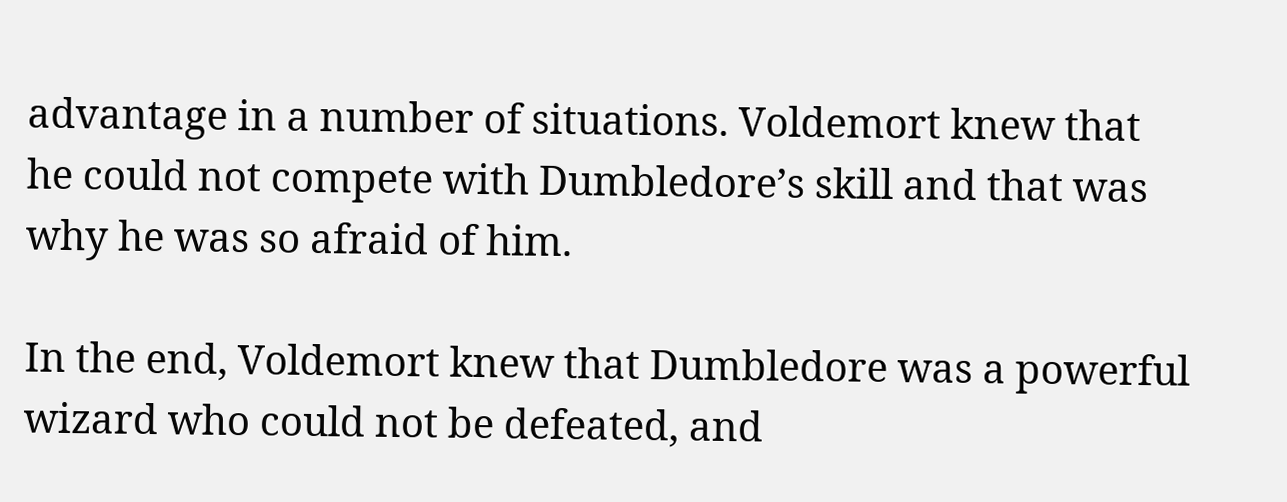advantage in a number of situations. Voldemort knew that he could not compete with Dumbledore’s skill and that was why he was so afraid of him.

In the end, Voldemort knew that Dumbledore was a powerful wizard who could not be defeated, and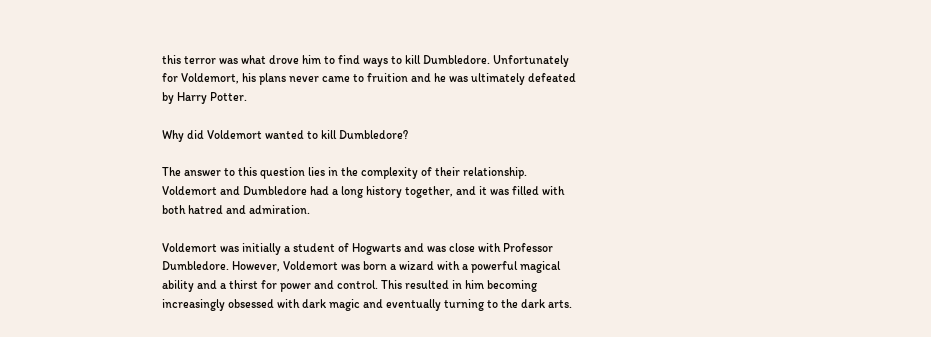this terror was what drove him to find ways to kill Dumbledore. Unfortunately for Voldemort, his plans never came to fruition and he was ultimately defeated by Harry Potter.

Why did Voldemort wanted to kill Dumbledore?

The answer to this question lies in the complexity of their relationship. Voldemort and Dumbledore had a long history together, and it was filled with both hatred and admiration.

Voldemort was initially a student of Hogwarts and was close with Professor Dumbledore. However, Voldemort was born a wizard with a powerful magical ability and a thirst for power and control. This resulted in him becoming increasingly obsessed with dark magic and eventually turning to the dark arts.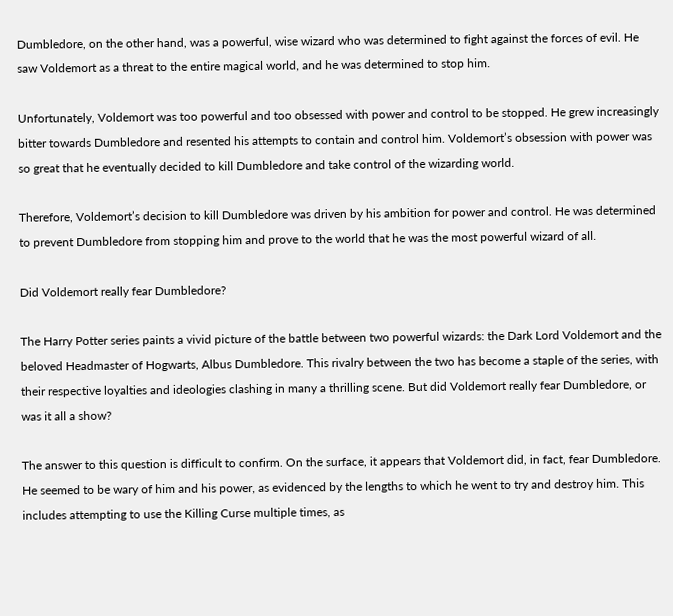Dumbledore, on the other hand, was a powerful, wise wizard who was determined to fight against the forces of evil. He saw Voldemort as a threat to the entire magical world, and he was determined to stop him.

Unfortunately, Voldemort was too powerful and too obsessed with power and control to be stopped. He grew increasingly bitter towards Dumbledore and resented his attempts to contain and control him. Voldemort’s obsession with power was so great that he eventually decided to kill Dumbledore and take control of the wizarding world.

Therefore, Voldemort’s decision to kill Dumbledore was driven by his ambition for power and control. He was determined to prevent Dumbledore from stopping him and prove to the world that he was the most powerful wizard of all.

Did Voldemort really fear Dumbledore?

The Harry Potter series paints a vivid picture of the battle between two powerful wizards: the Dark Lord Voldemort and the beloved Headmaster of Hogwarts, Albus Dumbledore. This rivalry between the two has become a staple of the series, with their respective loyalties and ideologies clashing in many a thrilling scene. But did Voldemort really fear Dumbledore, or was it all a show?

The answer to this question is difficult to confirm. On the surface, it appears that Voldemort did, in fact, fear Dumbledore. He seemed to be wary of him and his power, as evidenced by the lengths to which he went to try and destroy him. This includes attempting to use the Killing Curse multiple times, as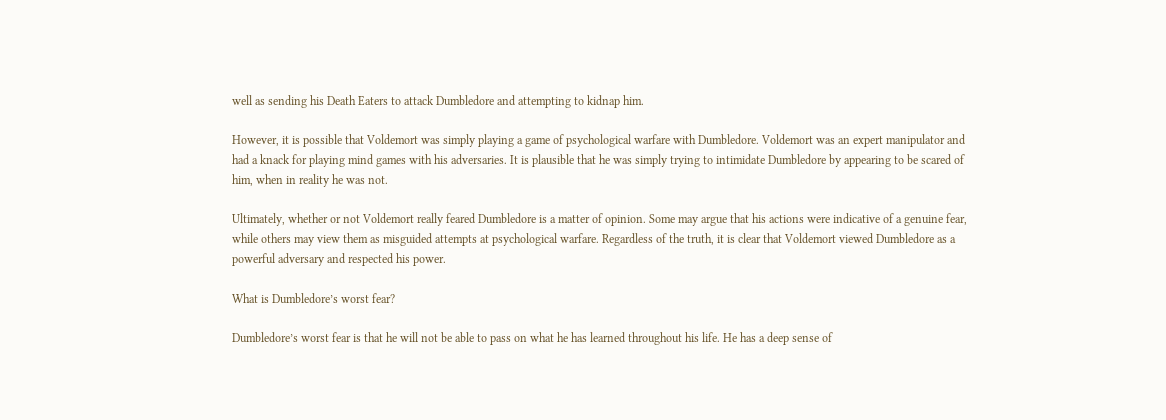well as sending his Death Eaters to attack Dumbledore and attempting to kidnap him.

However, it is possible that Voldemort was simply playing a game of psychological warfare with Dumbledore. Voldemort was an expert manipulator and had a knack for playing mind games with his adversaries. It is plausible that he was simply trying to intimidate Dumbledore by appearing to be scared of him, when in reality he was not.

Ultimately, whether or not Voldemort really feared Dumbledore is a matter of opinion. Some may argue that his actions were indicative of a genuine fear, while others may view them as misguided attempts at psychological warfare. Regardless of the truth, it is clear that Voldemort viewed Dumbledore as a powerful adversary and respected his power.

What is Dumbledore’s worst fear?

Dumbledore’s worst fear is that he will not be able to pass on what he has learned throughout his life. He has a deep sense of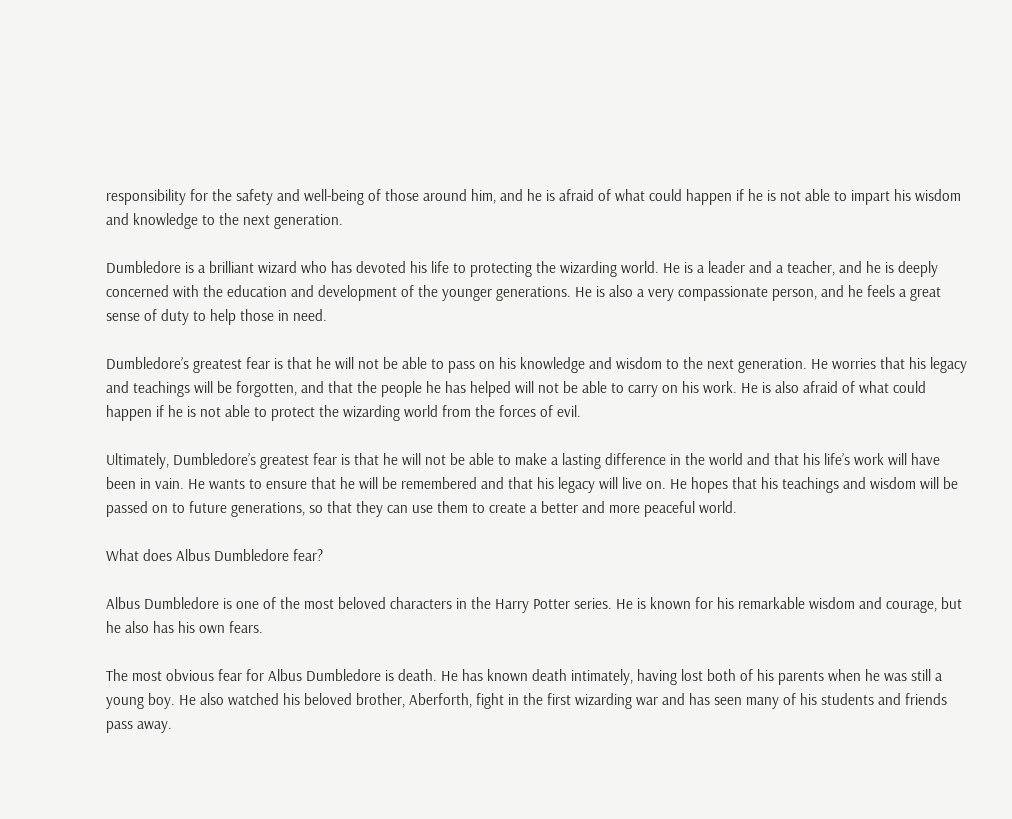responsibility for the safety and well-being of those around him, and he is afraid of what could happen if he is not able to impart his wisdom and knowledge to the next generation.

Dumbledore is a brilliant wizard who has devoted his life to protecting the wizarding world. He is a leader and a teacher, and he is deeply concerned with the education and development of the younger generations. He is also a very compassionate person, and he feels a great sense of duty to help those in need.

Dumbledore’s greatest fear is that he will not be able to pass on his knowledge and wisdom to the next generation. He worries that his legacy and teachings will be forgotten, and that the people he has helped will not be able to carry on his work. He is also afraid of what could happen if he is not able to protect the wizarding world from the forces of evil.

Ultimately, Dumbledore’s greatest fear is that he will not be able to make a lasting difference in the world and that his life’s work will have been in vain. He wants to ensure that he will be remembered and that his legacy will live on. He hopes that his teachings and wisdom will be passed on to future generations, so that they can use them to create a better and more peaceful world.

What does Albus Dumbledore fear?

Albus Dumbledore is one of the most beloved characters in the Harry Potter series. He is known for his remarkable wisdom and courage, but he also has his own fears.

The most obvious fear for Albus Dumbledore is death. He has known death intimately, having lost both of his parents when he was still a young boy. He also watched his beloved brother, Aberforth, fight in the first wizarding war and has seen many of his students and friends pass away.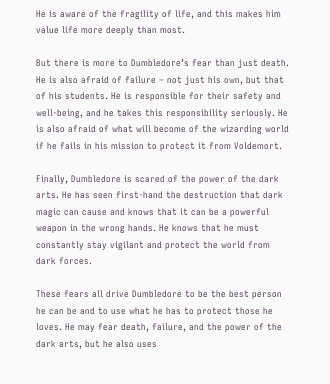He is aware of the fragility of life, and this makes him value life more deeply than most.

But there is more to Dumbledore’s fear than just death. He is also afraid of failure – not just his own, but that of his students. He is responsible for their safety and well-being, and he takes this responsibility seriously. He is also afraid of what will become of the wizarding world if he fails in his mission to protect it from Voldemort.

Finally, Dumbledore is scared of the power of the dark arts. He has seen first-hand the destruction that dark magic can cause and knows that it can be a powerful weapon in the wrong hands. He knows that he must constantly stay vigilant and protect the world from dark forces.

These fears all drive Dumbledore to be the best person he can be and to use what he has to protect those he loves. He may fear death, failure, and the power of the dark arts, but he also uses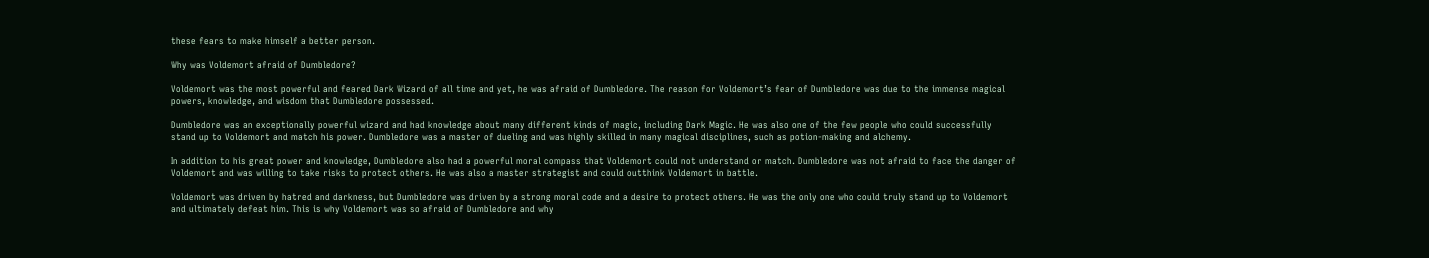these fears to make himself a better person.

Why was Voldemort afraid of Dumbledore?

Voldemort was the most powerful and feared Dark Wizard of all time and yet, he was afraid of Dumbledore. The reason for Voldemort’s fear of Dumbledore was due to the immense magical powers, knowledge, and wisdom that Dumbledore possessed.

Dumbledore was an exceptionally powerful wizard and had knowledge about many different kinds of magic, including Dark Magic. He was also one of the few people who could successfully stand up to Voldemort and match his power. Dumbledore was a master of dueling and was highly skilled in many magical disciplines, such as potion-making and alchemy.

In addition to his great power and knowledge, Dumbledore also had a powerful moral compass that Voldemort could not understand or match. Dumbledore was not afraid to face the danger of Voldemort and was willing to take risks to protect others. He was also a master strategist and could outthink Voldemort in battle.

Voldemort was driven by hatred and darkness, but Dumbledore was driven by a strong moral code and a desire to protect others. He was the only one who could truly stand up to Voldemort and ultimately defeat him. This is why Voldemort was so afraid of Dumbledore and why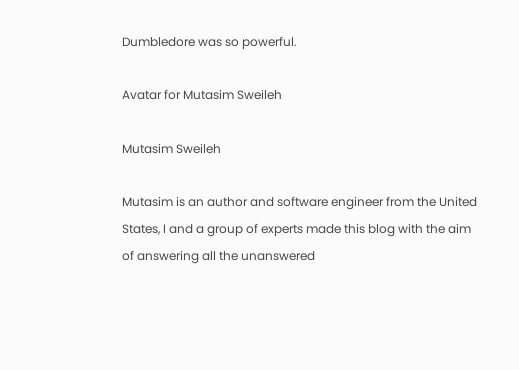Dumbledore was so powerful.

Avatar for Mutasim Sweileh

Mutasim Sweileh

Mutasim is an author and software engineer from the United States, I and a group of experts made this blog with the aim of answering all the unanswered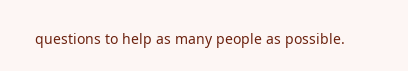questions to help as many people as possible.